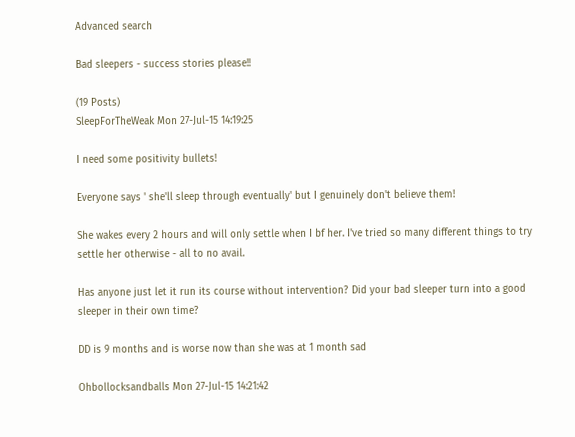Advanced search

Bad sleepers - success stories please!!

(19 Posts)
SleepForTheWeak Mon 27-Jul-15 14:19:25

I need some positivity bullets!

Everyone says ' she'll sleep through eventually' but I genuinely don't believe them!

She wakes every 2 hours and will only settle when I bf her. I've tried so many different things to try settle her otherwise - all to no avail.

Has anyone just let it run its course without intervention? Did your bad sleeper turn into a good sleeper in their own time?

DD is 9 months and is worse now than she was at 1 month sad

Ohbollocksandballs Mon 27-Jul-15 14:21:42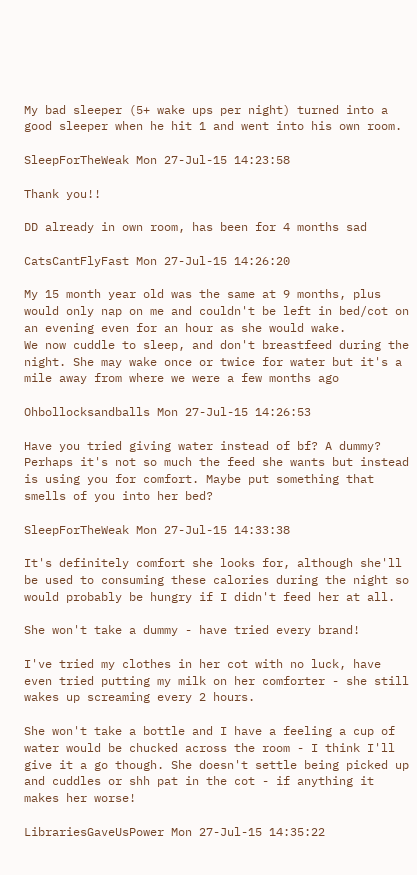My bad sleeper (5+ wake ups per night) turned into a good sleeper when he hit 1 and went into his own room.

SleepForTheWeak Mon 27-Jul-15 14:23:58

Thank you!!

DD already in own room, has been for 4 months sad

CatsCantFlyFast Mon 27-Jul-15 14:26:20

My 15 month year old was the same at 9 months, plus would only nap on me and couldn't be left in bed/cot on an evening even for an hour as she would wake.
We now cuddle to sleep, and don't breastfeed during the night. She may wake once or twice for water but it's a mile away from where we were a few months ago

Ohbollocksandballs Mon 27-Jul-15 14:26:53

Have you tried giving water instead of bf? A dummy? Perhaps it's not so much the feed she wants but instead is using you for comfort. Maybe put something that smells of you into her bed?

SleepForTheWeak Mon 27-Jul-15 14:33:38

It's definitely comfort she looks for, although she'll be used to consuming these calories during the night so would probably be hungry if I didn't feed her at all.

She won't take a dummy - have tried every brand!

I've tried my clothes in her cot with no luck, have even tried putting my milk on her comforter - she still wakes up screaming every 2 hours.

She won't take a bottle and I have a feeling a cup of water would be chucked across the room - I think I'll give it a go though. She doesn't settle being picked up and cuddles or shh pat in the cot - if anything it makes her worse!

LibrariesGaveUsPower Mon 27-Jul-15 14:35:22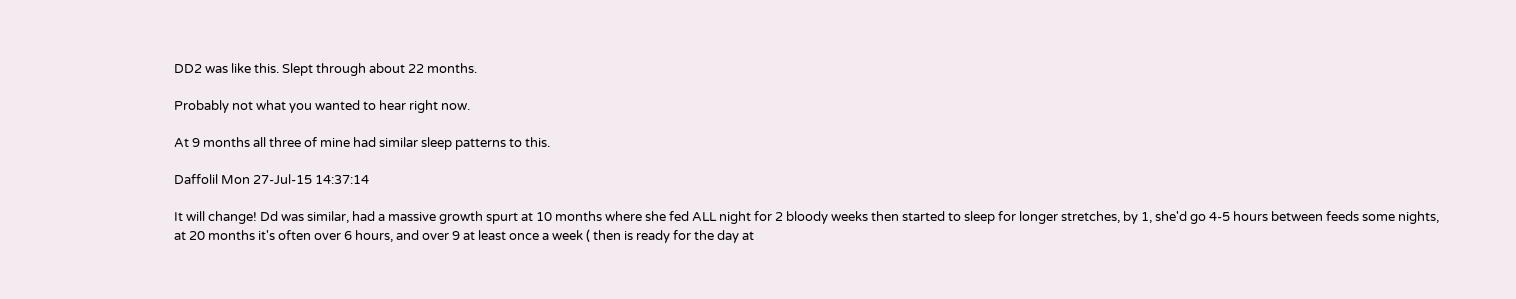DD2 was like this. Slept through about 22 months.

Probably not what you wanted to hear right now.

At 9 months all three of mine had similar sleep patterns to this.

Daffolil Mon 27-Jul-15 14:37:14

It will change! Dd was similar, had a massive growth spurt at 10 months where she fed ALL night for 2 bloody weeks then started to sleep for longer stretches, by 1, she'd go 4-5 hours between feeds some nights, at 20 months it's often over 6 hours, and over 9 at least once a week ( then is ready for the day at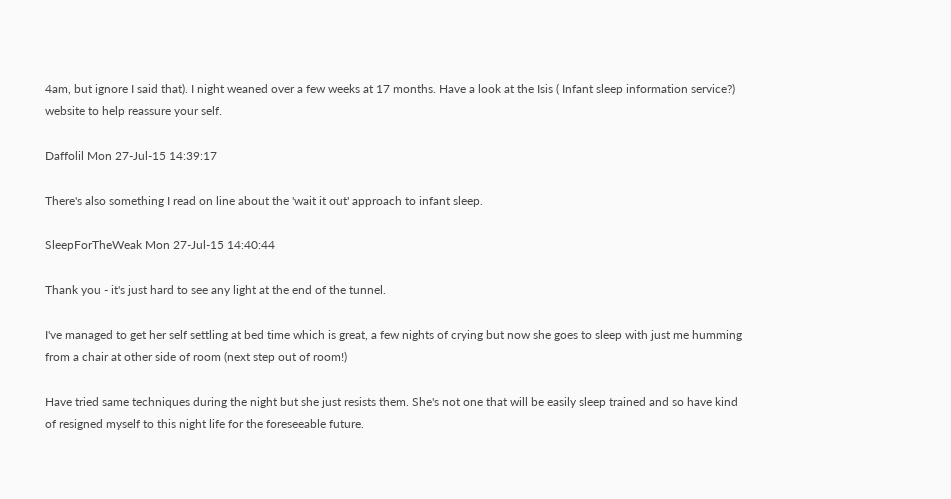4am, but ignore I said that). I night weaned over a few weeks at 17 months. Have a look at the Isis ( Infant sleep information service?) website to help reassure your self.

Daffolil Mon 27-Jul-15 14:39:17

There's also something I read on line about the 'wait it out' approach to infant sleep.

SleepForTheWeak Mon 27-Jul-15 14:40:44

Thank you - it's just hard to see any light at the end of the tunnel.

I've managed to get her self settling at bed time which is great, a few nights of crying but now she goes to sleep with just me humming from a chair at other side of room (next step out of room!)

Have tried same techniques during the night but she just resists them. She's not one that will be easily sleep trained and so have kind of resigned myself to this night life for the foreseeable future.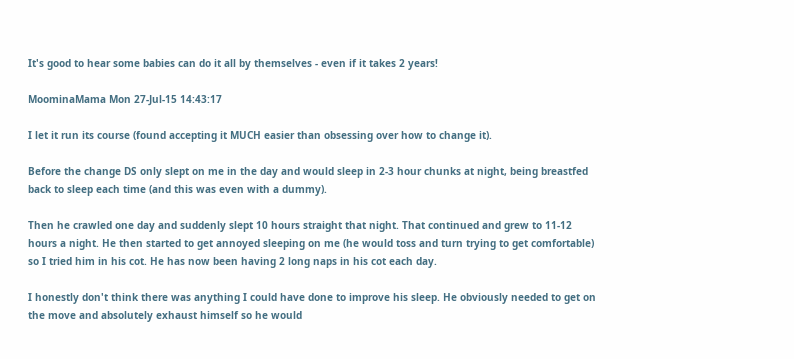It's good to hear some babies can do it all by themselves - even if it takes 2 years!

MoominaMama Mon 27-Jul-15 14:43:17

I let it run its course (found accepting it MUCH easier than obsessing over how to change it).

Before the change DS only slept on me in the day and would sleep in 2-3 hour chunks at night, being breastfed back to sleep each time (and this was even with a dummy).

Then he crawled one day and suddenly slept 10 hours straight that night. That continued and grew to 11-12 hours a night. He then started to get annoyed sleeping on me (he would toss and turn trying to get comfortable) so I tried him in his cot. He has now been having 2 long naps in his cot each day.

I honestly don't think there was anything I could have done to improve his sleep. He obviously needed to get on the move and absolutely exhaust himself so he would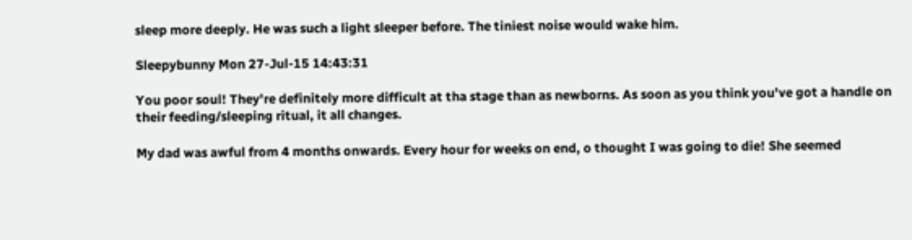sleep more deeply. He was such a light sleeper before. The tiniest noise would wake him.

Sleepybunny Mon 27-Jul-15 14:43:31

You poor soul! They're definitely more difficult at tha stage than as newborns. As soon as you think you've got a handle on their feeding/sleeping ritual, it all changes.

My dad was awful from 4 months onwards. Every hour for weeks on end, o thought I was going to die! She seemed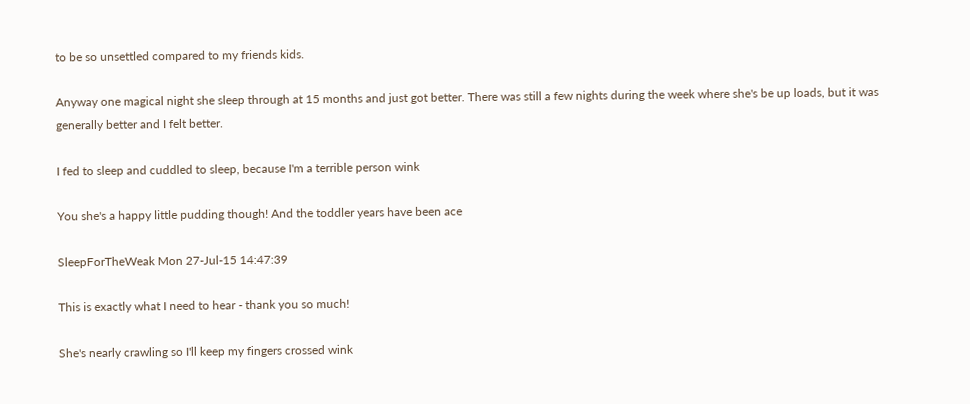to be so unsettled compared to my friends kids.

Anyway one magical night she sleep through at 15 months and just got better. There was still a few nights during the week where she's be up loads, but it was generally better and I felt better.

I fed to sleep and cuddled to sleep, because I'm a terrible person wink

You she's a happy little pudding though! And the toddler years have been ace

SleepForTheWeak Mon 27-Jul-15 14:47:39

This is exactly what I need to hear - thank you so much!

She's nearly crawling so I'll keep my fingers crossed wink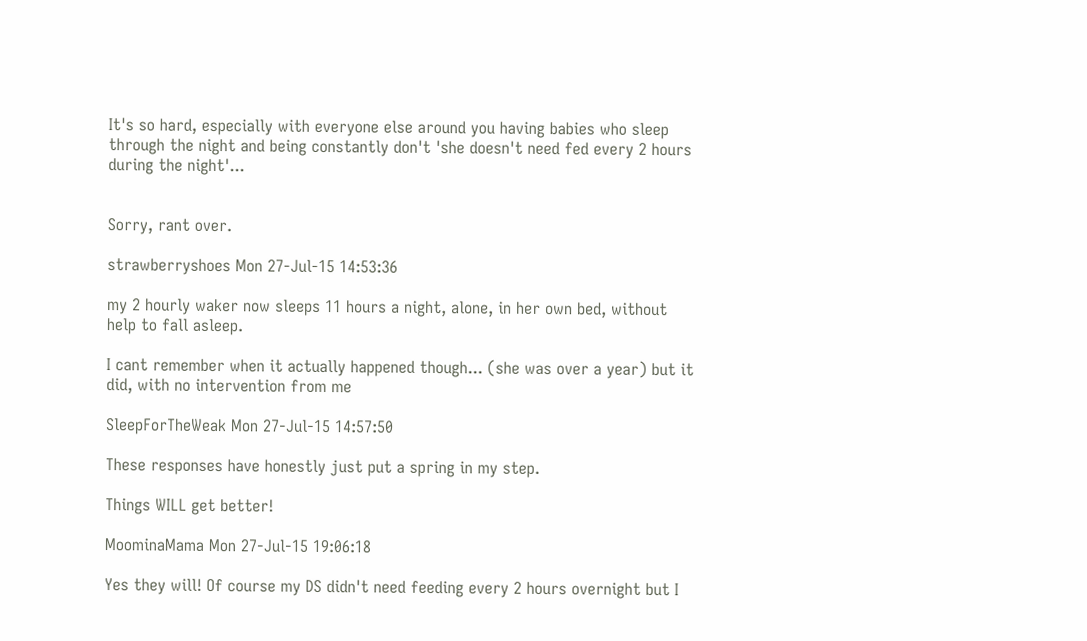It's so hard, especially with everyone else around you having babies who sleep through the night and being constantly don't 'she doesn't need fed every 2 hours during the night'...


Sorry, rant over.

strawberryshoes Mon 27-Jul-15 14:53:36

my 2 hourly waker now sleeps 11 hours a night, alone, in her own bed, without help to fall asleep.

I cant remember when it actually happened though... (she was over a year) but it did, with no intervention from me

SleepForTheWeak Mon 27-Jul-15 14:57:50

These responses have honestly just put a spring in my step.

Things WILL get better!

MoominaMama Mon 27-Jul-15 19:06:18

Yes they will! Of course my DS didn't need feeding every 2 hours overnight but I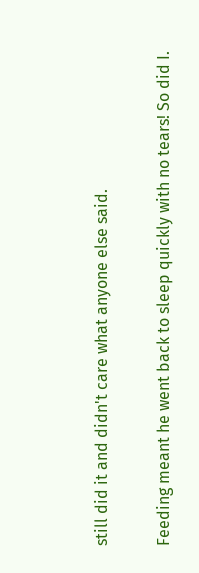still did it and didn't care what anyone else said.

Feeding meant he went back to sleep quickly with no tears! So did I.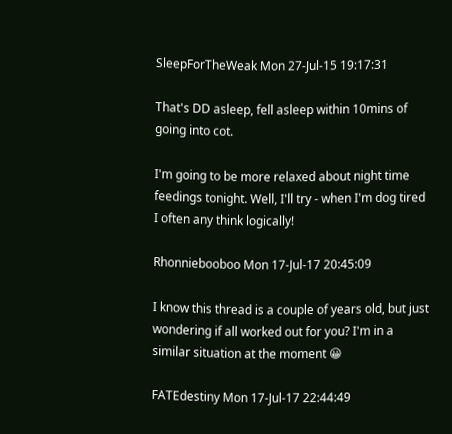SleepForTheWeak Mon 27-Jul-15 19:17:31

That's DD asleep, fell asleep within 10mins of going into cot.

I'm going to be more relaxed about night time feedings tonight. Well, I'll try - when I'm dog tired I often any think logically!

Rhonniebooboo Mon 17-Jul-17 20:45:09

I know this thread is a couple of years old, but just wondering if all worked out for you? I'm in a similar situation at the moment 😀

FATEdestiny Mon 17-Jul-17 22:44:49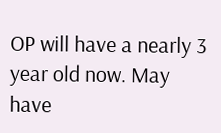OP will have a nearly 3 year old now. May have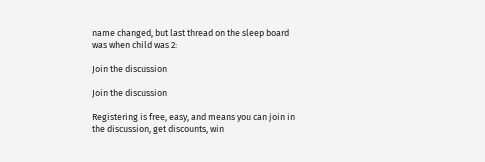name changed, but last thread on the sleep board was when child was 2:

Join the discussion

Join the discussion

Registering is free, easy, and means you can join in the discussion, get discounts, win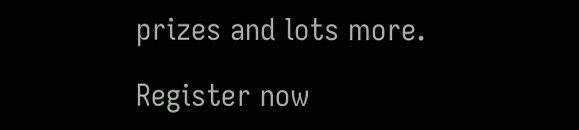prizes and lots more.

Register now